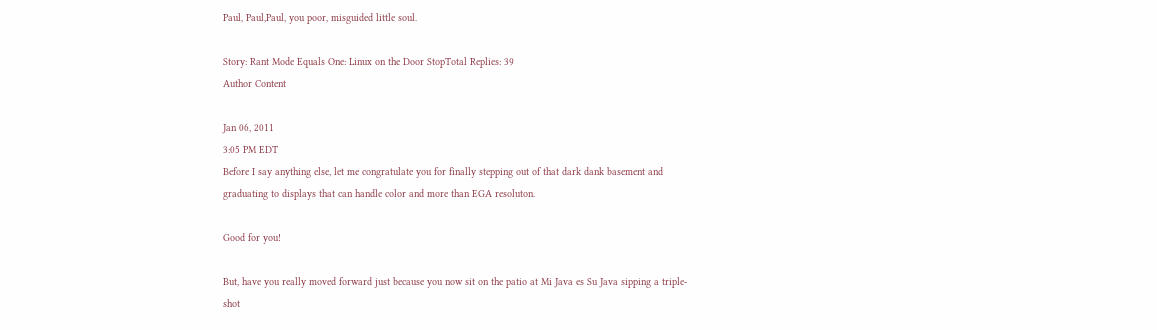Paul, Paul,Paul, you poor, misguided little soul.

Story: Rant Mode Equals One: Linux on the Door StopTotal Replies: 39
Author Content

Jan 06, 2011
3:05 PM EDT
Before I say anything else, let me congratulate you for finally stepping out of that dark dank basement and graduating to displays that can handle color and more than EGA resoluton.

Good for you!

But, have you really moved forward just because you now sit on the patio at Mi Java es Su Java sipping a triple-shot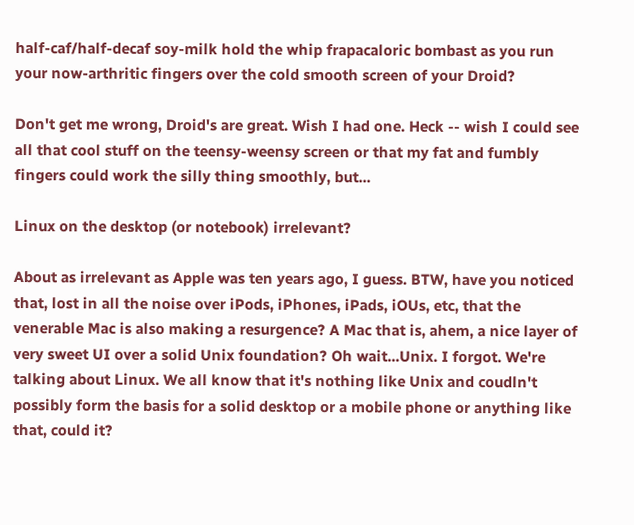half-caf/half-decaf soy-milk hold the whip frapacaloric bombast as you run your now-arthritic fingers over the cold smooth screen of your Droid?

Don't get me wrong, Droid's are great. Wish I had one. Heck -- wish I could see all that cool stuff on the teensy-weensy screen or that my fat and fumbly fingers could work the silly thing smoothly, but...

Linux on the desktop (or notebook) irrelevant?

About as irrelevant as Apple was ten years ago, I guess. BTW, have you noticed that, lost in all the noise over iPods, iPhones, iPads, iOUs, etc, that the venerable Mac is also making a resurgence? A Mac that is, ahem, a nice layer of very sweet UI over a solid Unix foundation? Oh wait...Unix. I forgot. We're talking about Linux. We all know that it's nothing like Unix and coudln't possibly form the basis for a solid desktop or a mobile phone or anything like that, could it?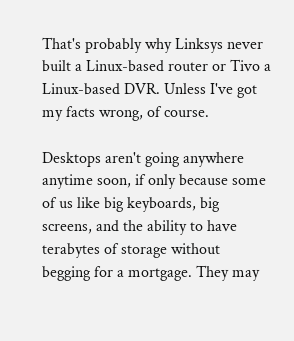That's probably why Linksys never built a Linux-based router or Tivo a Linux-based DVR. Unless I've got my facts wrong, of course.

Desktops aren't going anywhere anytime soon, if only because some of us like big keyboards, big screens, and the ability to have terabytes of storage without begging for a mortgage. They may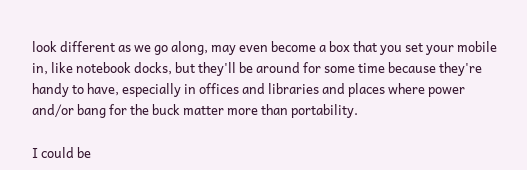look different as we go along, may even become a box that you set your mobile in, like notebook docks, but they'll be around for some time because they're handy to have, especially in offices and libraries and places where power and/or bang for the buck matter more than portability.

I could be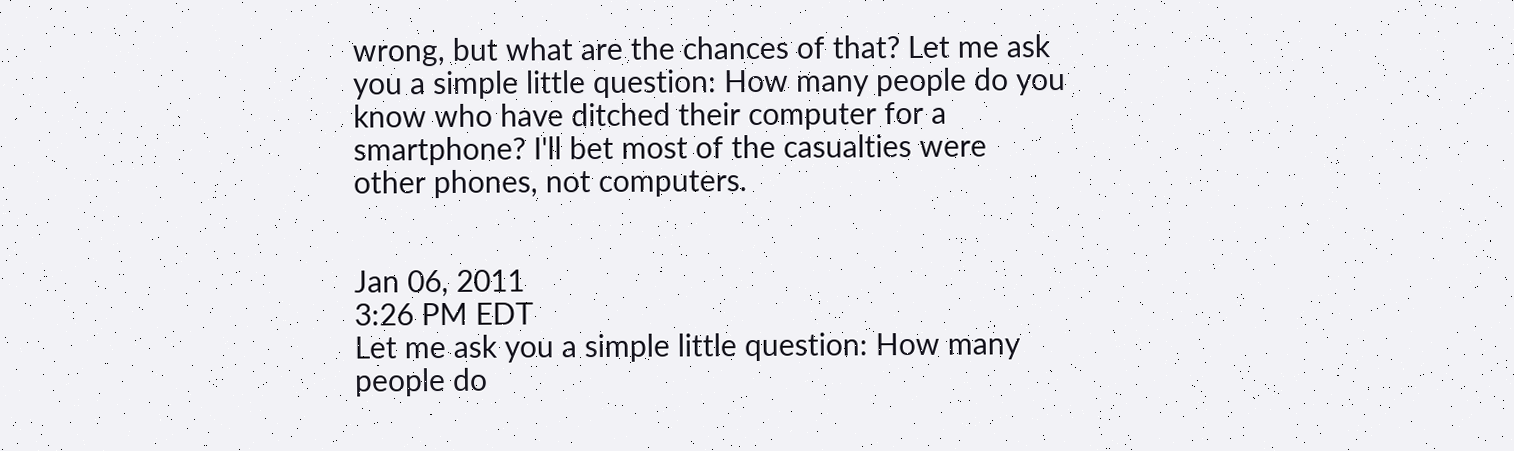wrong, but what are the chances of that? Let me ask you a simple little question: How many people do you know who have ditched their computer for a smartphone? I'll bet most of the casualties were other phones, not computers.


Jan 06, 2011
3:26 PM EDT
Let me ask you a simple little question: How many people do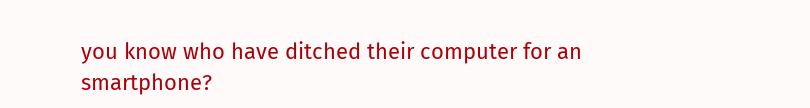you know who have ditched their computer for an smartphone?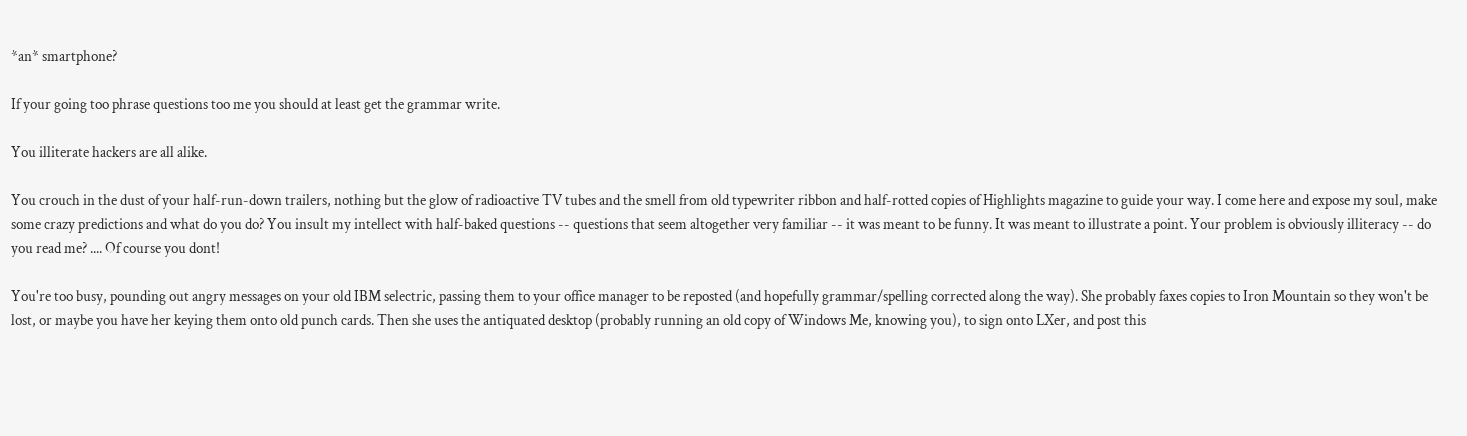*an* smartphone?

If your going too phrase questions too me you should at least get the grammar write.

You illiterate hackers are all alike.

You crouch in the dust of your half-run-down trailers, nothing but the glow of radioactive TV tubes and the smell from old typewriter ribbon and half-rotted copies of Highlights magazine to guide your way. I come here and expose my soul, make some crazy predictions and what do you do? You insult my intellect with half-baked questions -- questions that seem altogether very familiar -- it was meant to be funny. It was meant to illustrate a point. Your problem is obviously illiteracy -- do you read me? .... Of course you dont!

You're too busy, pounding out angry messages on your old IBM selectric, passing them to your office manager to be reposted (and hopefully grammar/spelling corrected along the way). She probably faxes copies to Iron Mountain so they won't be lost, or maybe you have her keying them onto old punch cards. Then she uses the antiquated desktop (probably running an old copy of Windows Me, knowing you), to sign onto LXer, and post this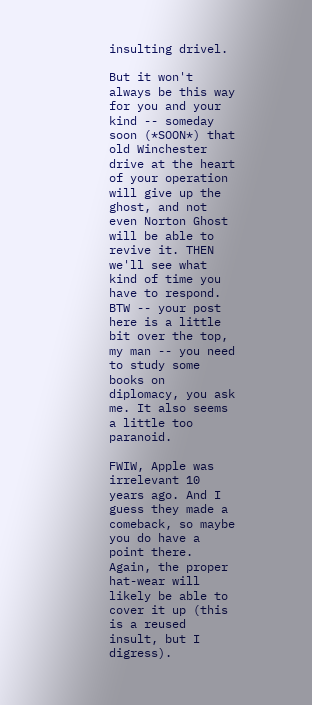insulting drivel.

But it won't always be this way for you and your kind -- someday soon (*SOON*) that old Winchester drive at the heart of your operation will give up the ghost, and not even Norton Ghost will be able to revive it. THEN we'll see what kind of time you have to respond. BTW -- your post here is a little bit over the top, my man -- you need to study some books on diplomacy, you ask me. It also seems a little too paranoid.

FWIW, Apple was irrelevant 10 years ago. And I guess they made a comeback, so maybe you do have a point there. Again, the proper hat-wear will likely be able to cover it up (this is a reused insult, but I digress).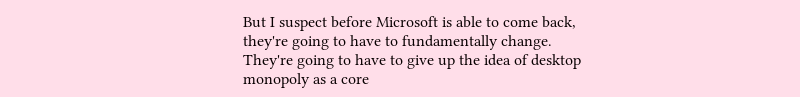But I suspect before Microsoft is able to come back, they're going to have to fundamentally change. They're going to have to give up the idea of desktop monopoly as a core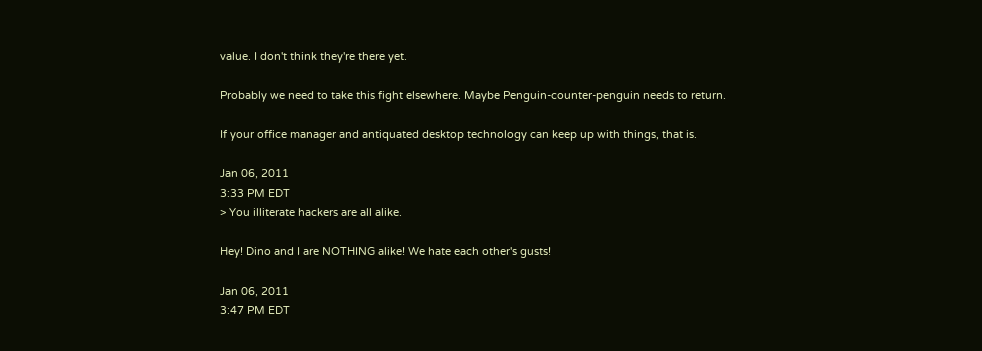value. I don't think they're there yet.

Probably we need to take this fight elsewhere. Maybe Penguin-counter-penguin needs to return.

If your office manager and antiquated desktop technology can keep up with things, that is.

Jan 06, 2011
3:33 PM EDT
> You illiterate hackers are all alike.

Hey! Dino and I are NOTHING alike! We hate each other's gusts!

Jan 06, 2011
3:47 PM EDT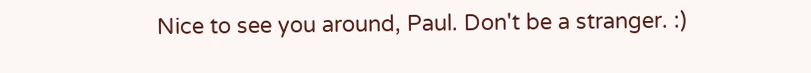Nice to see you around, Paul. Don't be a stranger. :)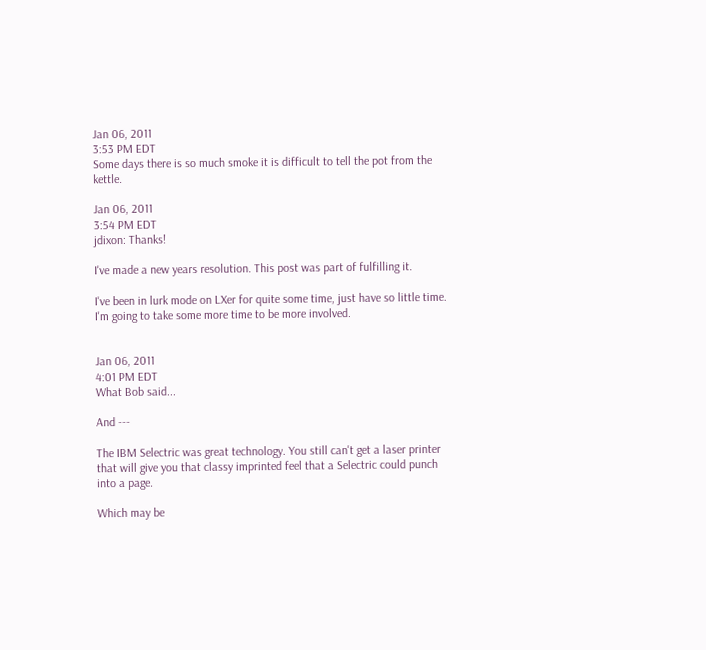Jan 06, 2011
3:53 PM EDT
Some days there is so much smoke it is difficult to tell the pot from the kettle.

Jan 06, 2011
3:54 PM EDT
jdixon: Thanks!

I've made a new years resolution. This post was part of fulfilling it.

I've been in lurk mode on LXer for quite some time, just have so little time. I'm going to take some more time to be more involved.


Jan 06, 2011
4:01 PM EDT
What Bob said...

And ---

The IBM Selectric was great technology. You still can't get a laser printer that will give you that classy imprinted feel that a Selectric could punch into a page.

Which may be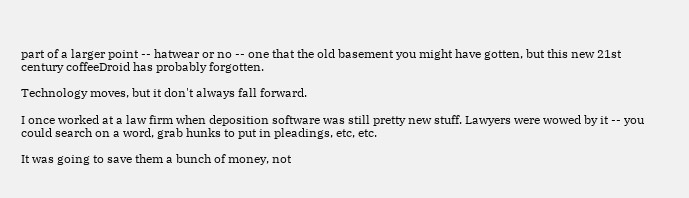part of a larger point -- hatwear or no -- one that the old basement you might have gotten, but this new 21st century coffeeDroid has probably forgotten.

Technology moves, but it don't always fall forward.

I once worked at a law firm when deposition software was still pretty new stuff. Lawyers were wowed by it -- you could search on a word, grab hunks to put in pleadings, etc, etc.

It was going to save them a bunch of money, not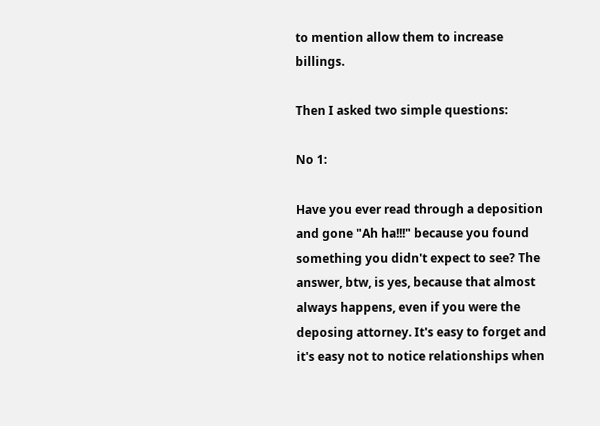to mention allow them to increase billings.

Then I asked two simple questions:

No 1:

Have you ever read through a deposition and gone "Ah ha!!!" because you found something you didn't expect to see? The answer, btw, is yes, because that almost always happens, even if you were the deposing attorney. It's easy to forget and it's easy not to notice relationships when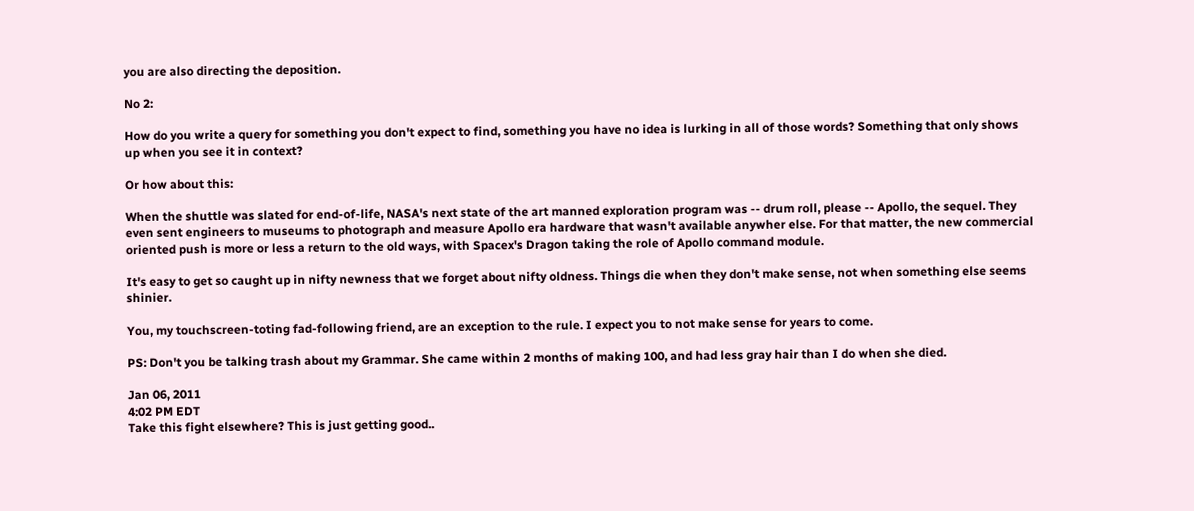you are also directing the deposition.

No 2:

How do you write a query for something you don't expect to find, something you have no idea is lurking in all of those words? Something that only shows up when you see it in context?

Or how about this:

When the shuttle was slated for end-of-life, NASA's next state of the art manned exploration program was -- drum roll, please -- Apollo, the sequel. They even sent engineers to museums to photograph and measure Apollo era hardware that wasn't available anywher else. For that matter, the new commercial oriented push is more or less a return to the old ways, with Spacex's Dragon taking the role of Apollo command module.

It's easy to get so caught up in nifty newness that we forget about nifty oldness. Things die when they don't make sense, not when something else seems shinier.

You, my touchscreen-toting fad-following friend, are an exception to the rule. I expect you to not make sense for years to come.

PS: Don't you be talking trash about my Grammar. She came within 2 months of making 100, and had less gray hair than I do when she died.

Jan 06, 2011
4:02 PM EDT
Take this fight elsewhere? This is just getting good..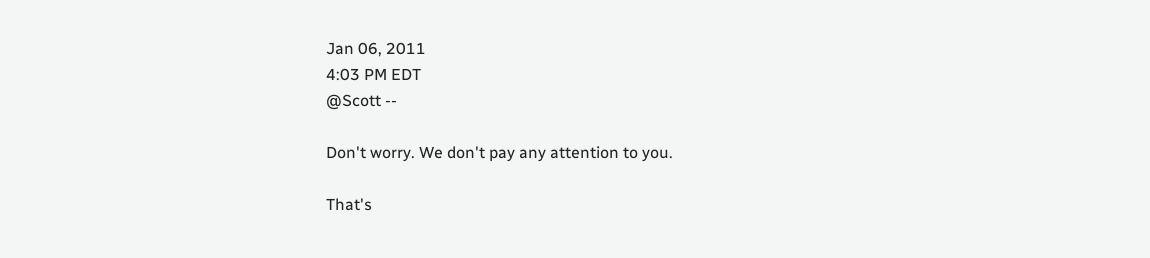Jan 06, 2011
4:03 PM EDT
@Scott --

Don't worry. We don't pay any attention to you.

That's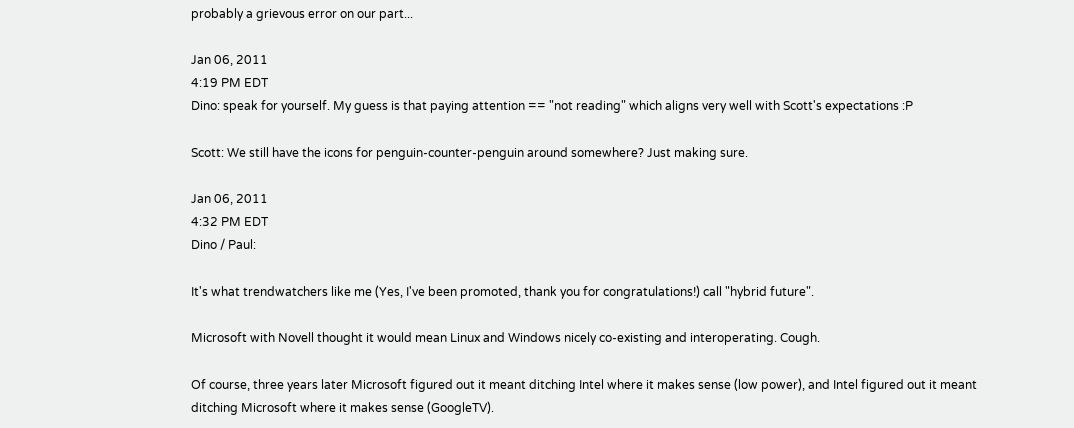probably a grievous error on our part...

Jan 06, 2011
4:19 PM EDT
Dino: speak for yourself. My guess is that paying attention == "not reading" which aligns very well with Scott's expectations :P

Scott: We still have the icons for penguin-counter-penguin around somewhere? Just making sure.

Jan 06, 2011
4:32 PM EDT
Dino / Paul:

It's what trendwatchers like me (Yes, I've been promoted, thank you for congratulations!) call "hybrid future".

Microsoft with Novell thought it would mean Linux and Windows nicely co-existing and interoperating. Cough.

Of course, three years later Microsoft figured out it meant ditching Intel where it makes sense (low power), and Intel figured out it meant ditching Microsoft where it makes sense (GoogleTV).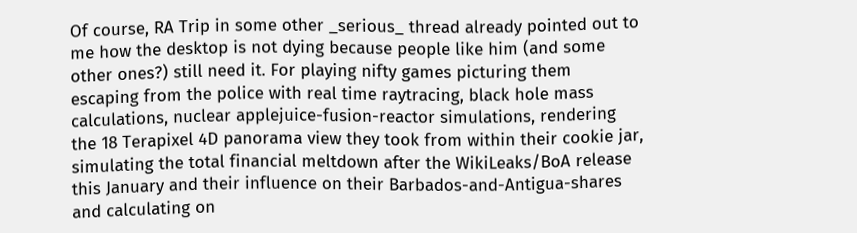Of course, RA Trip in some other _serious_ thread already pointed out to me how the desktop is not dying because people like him (and some other ones?) still need it. For playing nifty games picturing them escaping from the police with real time raytracing, black hole mass calculations, nuclear applejuice-fusion-reactor simulations, rendering the 18 Terapixel 4D panorama view they took from within their cookie jar, simulating the total financial meltdown after the WikiLeaks/BoA release this January and their influence on their Barbados-and-Antigua-shares and calculating on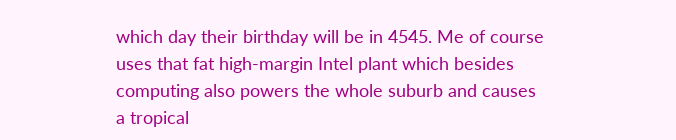which day their birthday will be in 4545. Me of course uses that fat high-margin Intel plant which besides computing also powers the whole suburb and causes a tropical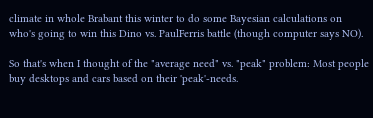climate in whole Brabant this winter to do some Bayesian calculations on who's going to win this Dino vs. PaulFerris battle (though computer says NO).

So that's when I thought of the "average need" vs. "peak" problem: Most people buy desktops and cars based on their 'peak'-needs.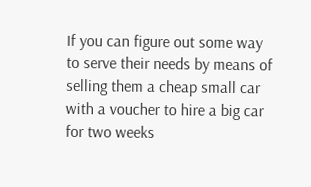If you can figure out some way to serve their needs by means of selling them a cheap small car with a voucher to hire a big car for two weeks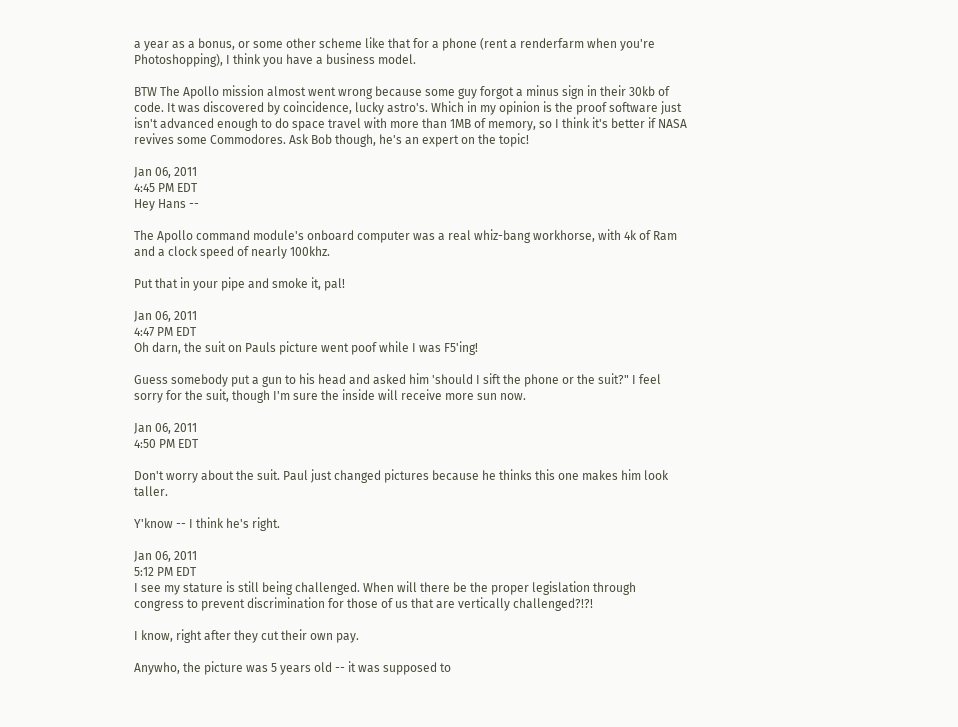a year as a bonus, or some other scheme like that for a phone (rent a renderfarm when you're Photoshopping), I think you have a business model.

BTW The Apollo mission almost went wrong because some guy forgot a minus sign in their 30kb of code. It was discovered by coincidence, lucky astro's. Which in my opinion is the proof software just isn't advanced enough to do space travel with more than 1MB of memory, so I think it's better if NASA revives some Commodores. Ask Bob though, he's an expert on the topic!

Jan 06, 2011
4:45 PM EDT
Hey Hans --

The Apollo command module's onboard computer was a real whiz-bang workhorse, with 4k of Ram and a clock speed of nearly 100khz.

Put that in your pipe and smoke it, pal!

Jan 06, 2011
4:47 PM EDT
Oh darn, the suit on Pauls picture went poof while I was F5'ing!

Guess somebody put a gun to his head and asked him 'should I sift the phone or the suit?" I feel sorry for the suit, though I'm sure the inside will receive more sun now.

Jan 06, 2011
4:50 PM EDT

Don't worry about the suit. Paul just changed pictures because he thinks this one makes him look taller.

Y'know -- I think he's right.

Jan 06, 2011
5:12 PM EDT
I see my stature is still being challenged. When will there be the proper legislation through congress to prevent discrimination for those of us that are vertically challenged?!?!

I know, right after they cut their own pay.

Anywho, the picture was 5 years old -- it was supposed to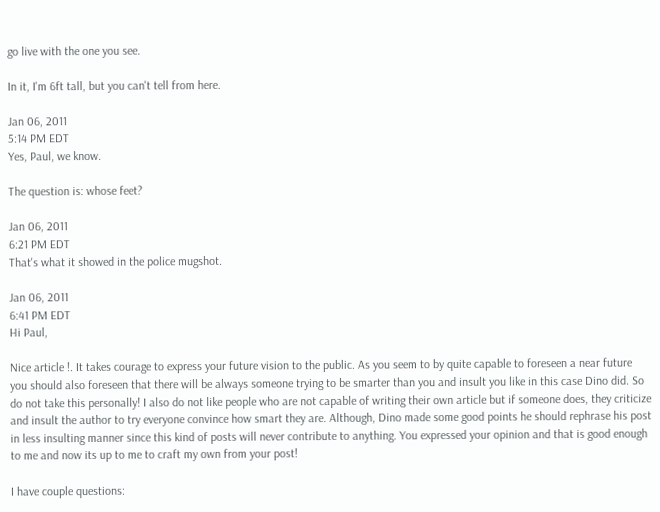go live with the one you see.

In it, I'm 6ft tall, but you can't tell from here.

Jan 06, 2011
5:14 PM EDT
Yes, Paul, we know.

The question is: whose feet?

Jan 06, 2011
6:21 PM EDT
That's what it showed in the police mugshot.

Jan 06, 2011
6:41 PM EDT
Hi Paul,

Nice article !. It takes courage to express your future vision to the public. As you seem to by quite capable to foreseen a near future you should also foreseen that there will be always someone trying to be smarter than you and insult you like in this case Dino did. So do not take this personally! I also do not like people who are not capable of writing their own article but if someone does, they criticize and insult the author to try everyone convince how smart they are. Although, Dino made some good points he should rephrase his post in less insulting manner since this kind of posts will never contribute to anything. You expressed your opinion and that is good enough to me and now its up to me to craft my own from your post!

I have couple questions: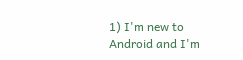1) I'm new to Android and I'm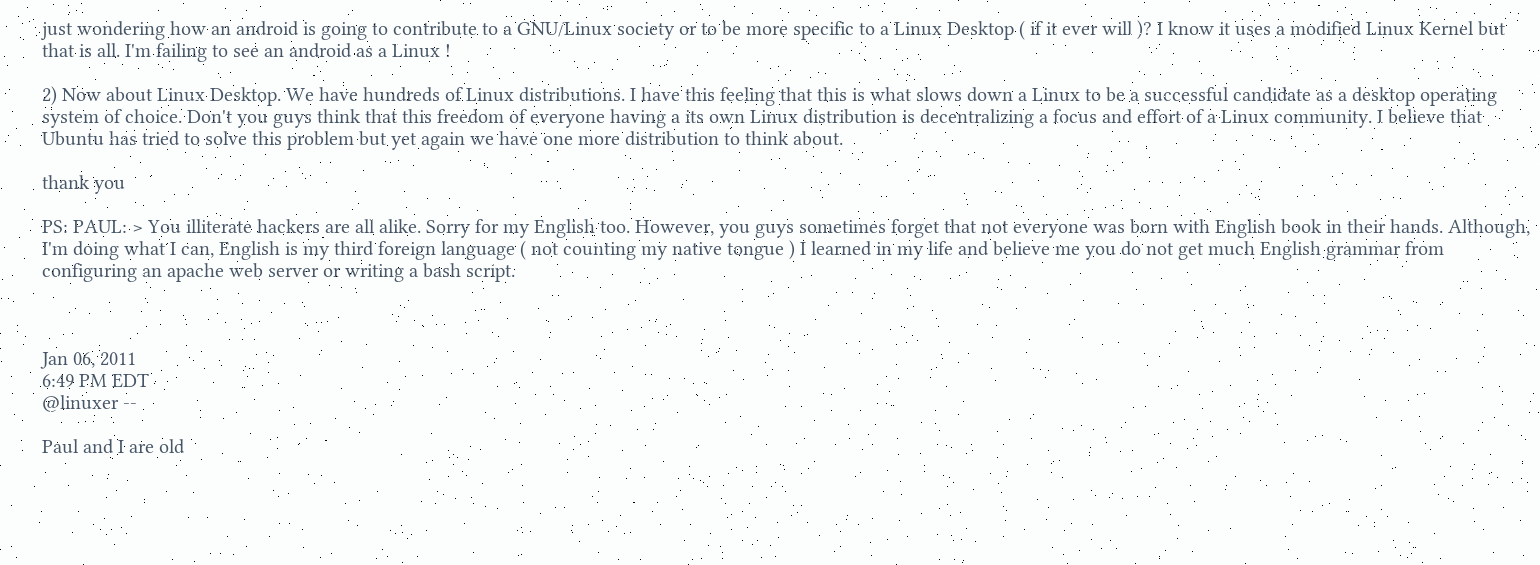just wondering how an android is going to contribute to a GNU/Linux society or to be more specific to a Linux Desktop ( if it ever will )? I know it uses a modified Linux Kernel but that is all. I'm failing to see an android as a Linux !

2) Now about Linux Desktop. We have hundreds of Linux distributions. I have this feeling that this is what slows down a Linux to be a successful candidate as a desktop operating system of choice. Don't you guys think that this freedom of everyone having a its own Linux distribution is decentralizing a focus and effort of a Linux community. I believe that Ubuntu has tried to solve this problem but yet again we have one more distribution to think about.

thank you

PS: PAUL: > You illiterate hackers are all alike. Sorry for my English too. However, you guys sometimes forget that not everyone was born with English book in their hands. Although, I'm doing what I can, English is my third foreign language ( not counting my native tongue ) I learned in my life and believe me you do not get much English grammar from configuring an apache web server or writing a bash script.



Jan 06, 2011
6:49 PM EDT
@linuxer --

Paul and I are old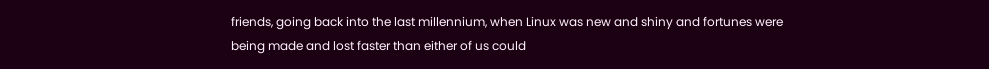friends, going back into the last millennium, when Linux was new and shiny and fortunes were being made and lost faster than either of us could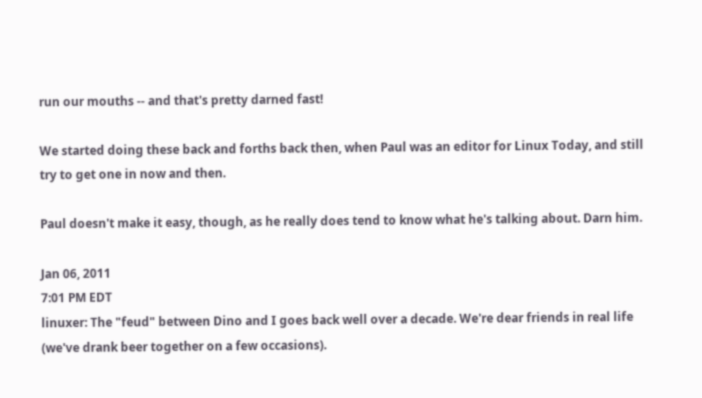run our mouths -- and that's pretty darned fast!

We started doing these back and forths back then, when Paul was an editor for Linux Today, and still try to get one in now and then.

Paul doesn't make it easy, though, as he really does tend to know what he's talking about. Darn him.

Jan 06, 2011
7:01 PM EDT
linuxer: The "feud" between Dino and I goes back well over a decade. We're dear friends in real life (we've drank beer together on a few occasions).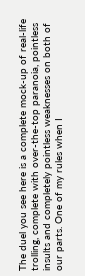The duel you see here is a complete mock-up of real-life trolling, complete with over-the-top paranoia, pointless insults and completely pointless weaknesses on both of our parts. One of my rules when I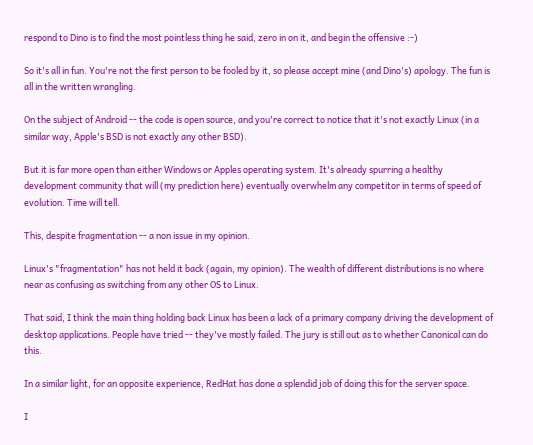respond to Dino is to find the most pointless thing he said, zero in on it, and begin the offensive :-)

So it's all in fun. You're not the first person to be fooled by it, so please accept mine (and Dino's) apology. The fun is all in the written wrangling.

On the subject of Android -- the code is open source, and you're correct to notice that it's not exactly Linux (in a similar way, Apple's BSD is not exactly any other BSD).

But it is far more open than either Windows or Apples operating system. It's already spurring a healthy development community that will (my prediction here) eventually overwhelm any competitor in terms of speed of evolution. Time will tell.

This, despite fragmentation -- a non issue in my opinion.

Linux's "fragmentation" has not held it back (again, my opinion). The wealth of different distributions is no where near as confusing as switching from any other OS to Linux.

That said, I think the main thing holding back Linux has been a lack of a primary company driving the development of desktop applications. People have tried -- they've mostly failed. The jury is still out as to whether Canonical can do this.

In a similar light, for an opposite experience, RedHat has done a splendid job of doing this for the server space.

I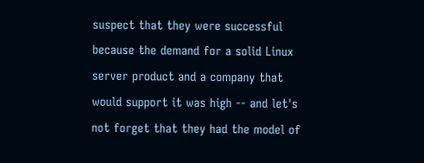suspect that they were successful because the demand for a solid Linux server product and a company that would support it was high -- and let's not forget that they had the model of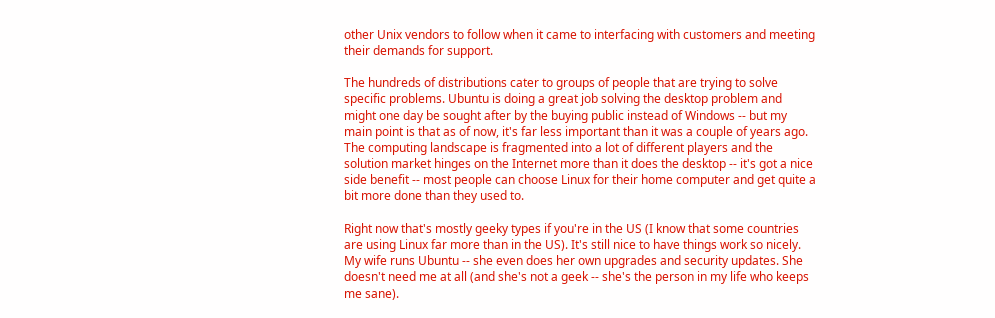other Unix vendors to follow when it came to interfacing with customers and meeting their demands for support.

The hundreds of distributions cater to groups of people that are trying to solve specific problems. Ubuntu is doing a great job solving the desktop problem and might one day be sought after by the buying public instead of Windows -- but my main point is that as of now, it's far less important than it was a couple of years ago. The computing landscape is fragmented into a lot of different players and the solution market hinges on the Internet more than it does the desktop -- it's got a nice side benefit -- most people can choose Linux for their home computer and get quite a bit more done than they used to.

Right now that's mostly geeky types if you're in the US (I know that some countries are using Linux far more than in the US). It's still nice to have things work so nicely. My wife runs Ubuntu -- she even does her own upgrades and security updates. She doesn't need me at all (and she's not a geek -- she's the person in my life who keeps me sane).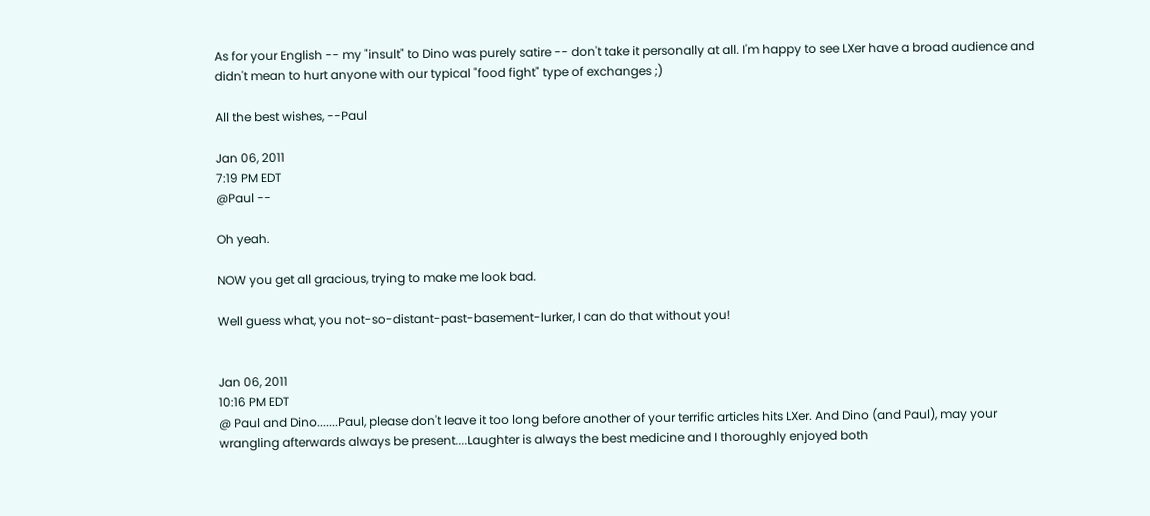As for your English -- my "insult" to Dino was purely satire -- don't take it personally at all. I'm happy to see LXer have a broad audience and didn't mean to hurt anyone with our typical "food fight" type of exchanges ;)

All the best wishes, --Paul

Jan 06, 2011
7:19 PM EDT
@Paul --

Oh yeah.

NOW you get all gracious, trying to make me look bad.

Well guess what, you not-so-distant-past-basement-lurker, I can do that without you!


Jan 06, 2011
10:16 PM EDT
@ Paul and Dino.......Paul, please don't leave it too long before another of your terrific articles hits LXer. And Dino (and Paul), may your wrangling afterwards always be present....Laughter is always the best medicine and I thoroughly enjoyed both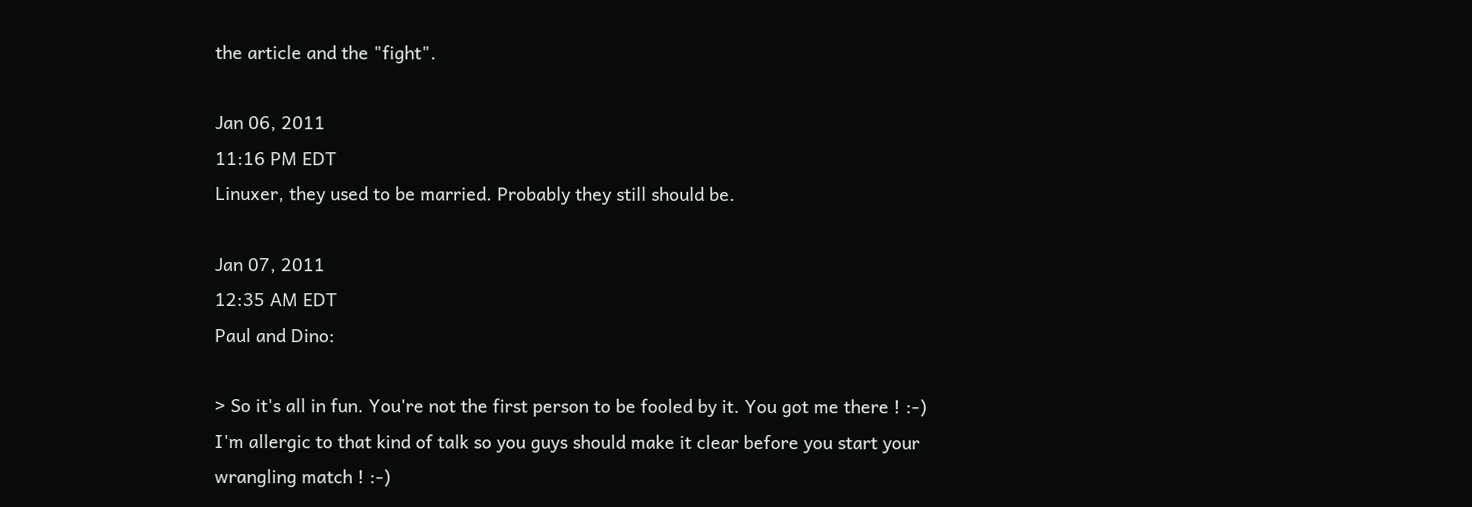the article and the "fight".

Jan 06, 2011
11:16 PM EDT
Linuxer, they used to be married. Probably they still should be.

Jan 07, 2011
12:35 AM EDT
Paul and Dino:

> So it's all in fun. You're not the first person to be fooled by it. You got me there ! :-) I'm allergic to that kind of talk so you guys should make it clear before you start your wrangling match ! :-)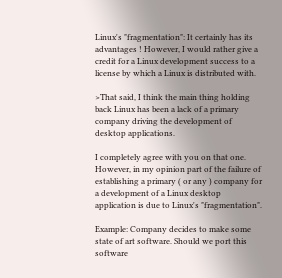Linux's "fragmentation": It certainly has its advantages ! However, I would rather give a credit for a Linux development success to a license by which a Linux is distributed with.

>That said, I think the main thing holding back Linux has been a lack of a primary company driving the development of desktop applications.

I completely agree with you on that one. However, in my opinion part of the failure of establishing a primary ( or any ) company for a development of a Linux desktop application is due to Linux's "fragmentation".

Example: Company decides to make some state of art software. Should we port this software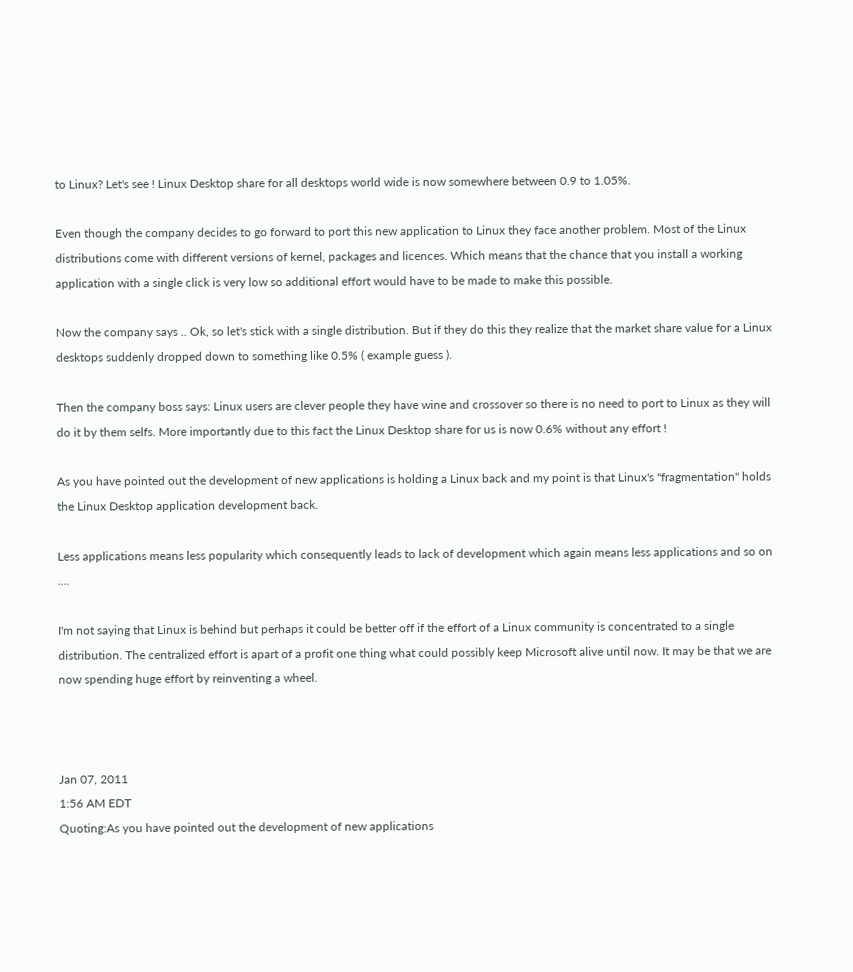to Linux? Let's see ! Linux Desktop share for all desktops world wide is now somewhere between 0.9 to 1.05%.

Even though the company decides to go forward to port this new application to Linux they face another problem. Most of the Linux distributions come with different versions of kernel, packages and licences. Which means that the chance that you install a working application with a single click is very low so additional effort would have to be made to make this possible.

Now the company says .. Ok, so let's stick with a single distribution. But if they do this they realize that the market share value for a Linux desktops suddenly dropped down to something like 0.5% ( example guess ).

Then the company boss says: Linux users are clever people they have wine and crossover so there is no need to port to Linux as they will do it by them selfs. More importantly due to this fact the Linux Desktop share for us is now 0.6% without any effort !

As you have pointed out the development of new applications is holding a Linux back and my point is that Linux's "fragmentation" holds the Linux Desktop application development back.

Less applications means less popularity which consequently leads to lack of development which again means less applications and so on ....

I'm not saying that Linux is behind but perhaps it could be better off if the effort of a Linux community is concentrated to a single distribution. The centralized effort is apart of a profit one thing what could possibly keep Microsoft alive until now. It may be that we are now spending huge effort by reinventing a wheel.



Jan 07, 2011
1:56 AM EDT
Quoting:As you have pointed out the development of new applications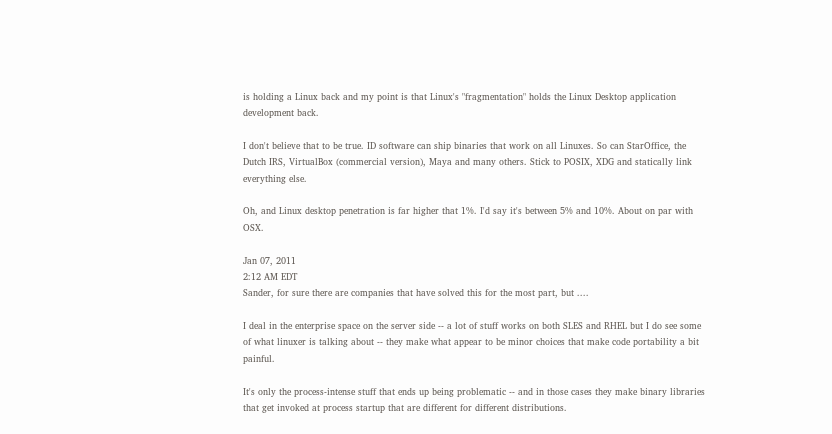is holding a Linux back and my point is that Linux's "fragmentation" holds the Linux Desktop application development back.

I don't believe that to be true. ID software can ship binaries that work on all Linuxes. So can StarOffice, the Dutch IRS, VirtualBox (commercial version), Maya and many others. Stick to POSIX, XDG and statically link everything else.

Oh, and Linux desktop penetration is far higher that 1%. I'd say it's between 5% and 10%. About on par with OSX.

Jan 07, 2011
2:12 AM EDT
Sander, for sure there are companies that have solved this for the most part, but ....

I deal in the enterprise space on the server side -- a lot of stuff works on both SLES and RHEL but I do see some of what linuxer is talking about -- they make what appear to be minor choices that make code portability a bit painful.

It's only the process-intense stuff that ends up being problematic -- and in those cases they make binary libraries that get invoked at process startup that are different for different distributions.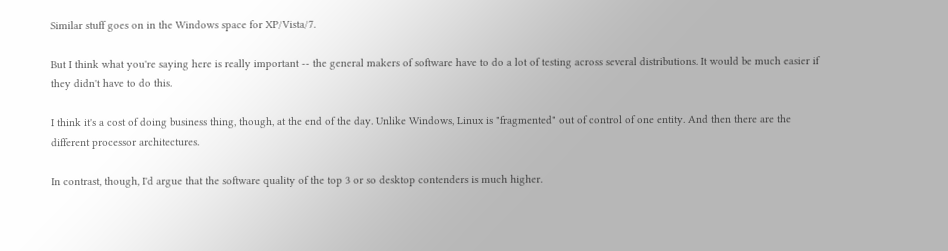Similar stuff goes on in the Windows space for XP/Vista/7.

But I think what you're saying here is really important -- the general makers of software have to do a lot of testing across several distributions. It would be much easier if they didn't have to do this.

I think it's a cost of doing business thing, though, at the end of the day. Unlike Windows, Linux is "fragmented" out of control of one entity. And then there are the different processor architectures.

In contrast, though, I'd argue that the software quality of the top 3 or so desktop contenders is much higher.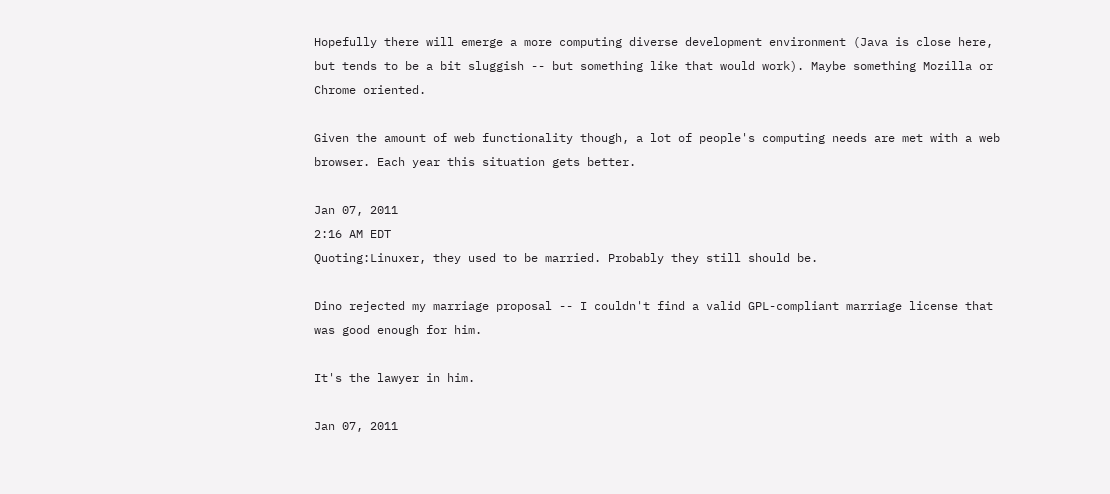Hopefully there will emerge a more computing diverse development environment (Java is close here, but tends to be a bit sluggish -- but something like that would work). Maybe something Mozilla or Chrome oriented.

Given the amount of web functionality though, a lot of people's computing needs are met with a web browser. Each year this situation gets better.

Jan 07, 2011
2:16 AM EDT
Quoting:Linuxer, they used to be married. Probably they still should be.

Dino rejected my marriage proposal -- I couldn't find a valid GPL-compliant marriage license that was good enough for him.

It's the lawyer in him.

Jan 07, 2011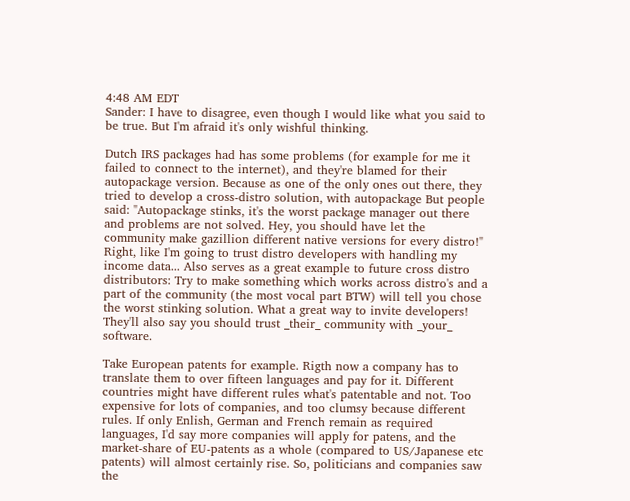4:48 AM EDT
Sander: I have to disagree, even though I would like what you said to be true. But I'm afraid it's only wishful thinking.

Dutch IRS packages had has some problems (for example for me it failed to connect to the internet), and they're blamed for their autopackage version. Because as one of the only ones out there, they tried to develop a cross-distro solution, with autopackage But people said: "Autopackage stinks, it's the worst package manager out there and problems are not solved. Hey, you should have let the community make gazillion different native versions for every distro!" Right, like I'm going to trust distro developers with handling my income data... Also serves as a great example to future cross distro distributors: Try to make something which works across distro's and a part of the community (the most vocal part BTW) will tell you chose the worst stinking solution. What a great way to invite developers! They'll also say you should trust _their_ community with _your_ software.

Take European patents for example. Rigth now a company has to translate them to over fifteen languages and pay for it. Different countries might have different rules what's patentable and not. Too expensive for lots of companies, and too clumsy because different rules. If only Enlish, German and French remain as required languages, I'd say more companies will apply for patens, and the market-share of EU-patents as a whole (compared to US/Japanese etc patents) will almost certainly rise. So, politicians and companies saw the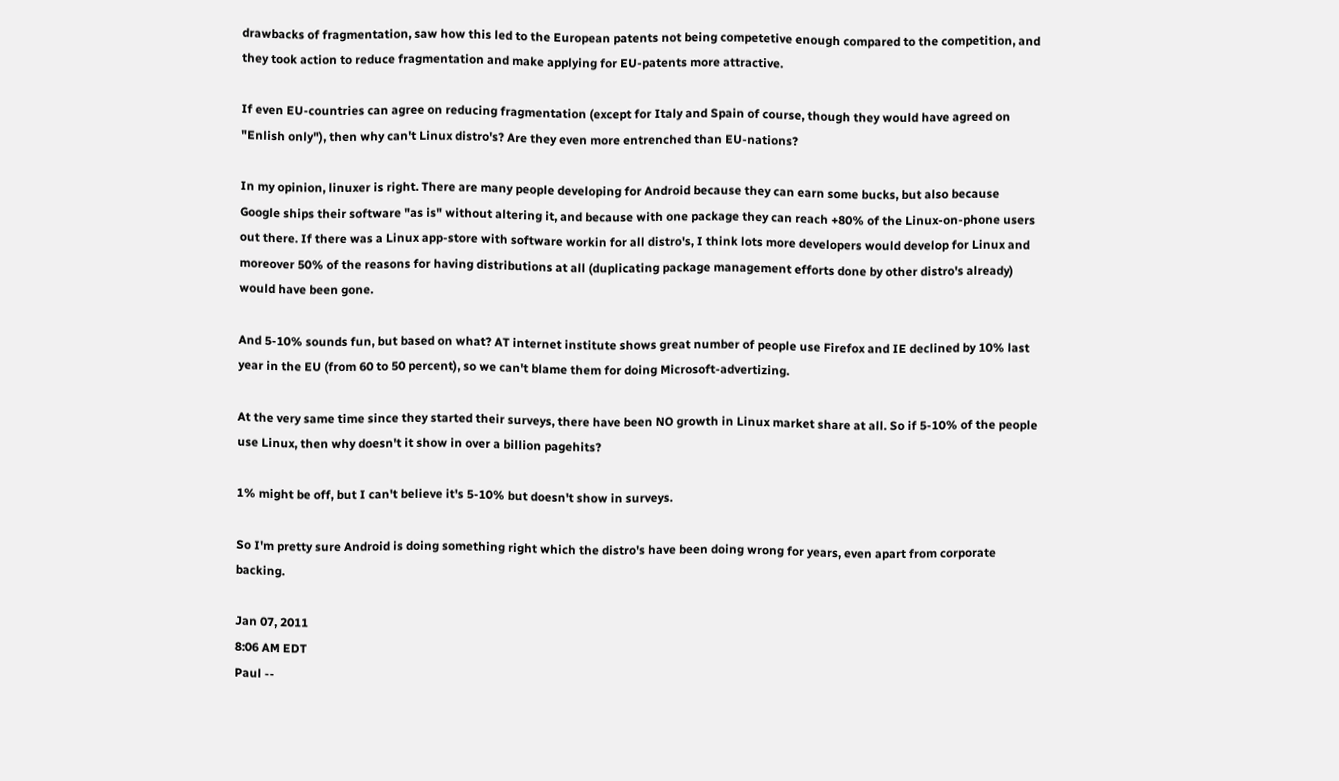drawbacks of fragmentation, saw how this led to the European patents not being competetive enough compared to the competition, and they took action to reduce fragmentation and make applying for EU-patents more attractive.

If even EU-countries can agree on reducing fragmentation (except for Italy and Spain of course, though they would have agreed on "Enlish only"), then why can't Linux distro's? Are they even more entrenched than EU-nations?

In my opinion, linuxer is right. There are many people developing for Android because they can earn some bucks, but also because Google ships their software "as is" without altering it, and because with one package they can reach +80% of the Linux-on-phone users out there. If there was a Linux app-store with software workin for all distro's, I think lots more developers would develop for Linux and moreover 50% of the reasons for having distributions at all (duplicating package management efforts done by other distro's already) would have been gone.

And 5-10% sounds fun, but based on what? AT internet institute shows great number of people use Firefox and IE declined by 10% last year in the EU (from 60 to 50 percent), so we can't blame them for doing Microsoft-advertizing.

At the very same time since they started their surveys, there have been NO growth in Linux market share at all. So if 5-10% of the people use Linux, then why doesn't it show in over a billion pagehits?

1% might be off, but I can't believe it's 5-10% but doesn't show in surveys.

So I'm pretty sure Android is doing something right which the distro's have been doing wrong for years, even apart from corporate backing.

Jan 07, 2011
8:06 AM EDT
Paul --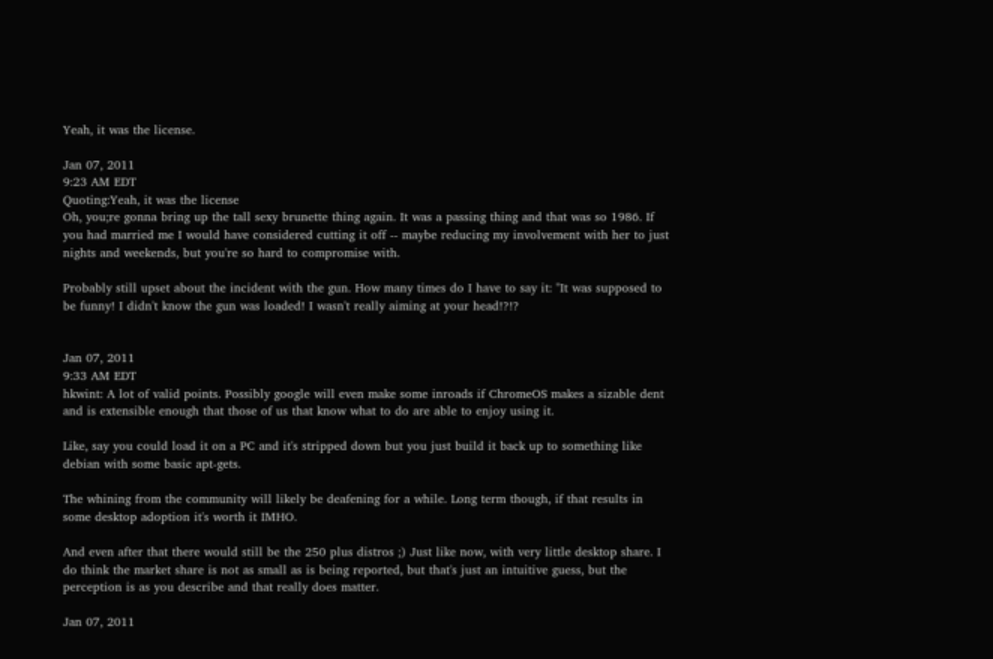Yeah, it was the license.

Jan 07, 2011
9:23 AM EDT
Quoting:Yeah, it was the license
Oh, you;re gonna bring up the tall sexy brunette thing again. It was a passing thing and that was so 1986. If you had married me I would have considered cutting it off -- maybe reducing my involvement with her to just nights and weekends, but you're so hard to compromise with.

Probably still upset about the incident with the gun. How many times do I have to say it: "It was supposed to be funny! I didn't know the gun was loaded! I wasn't really aiming at your head!?!?


Jan 07, 2011
9:33 AM EDT
hkwint: A lot of valid points. Possibly google will even make some inroads if ChromeOS makes a sizable dent and is extensible enough that those of us that know what to do are able to enjoy using it.

Like, say you could load it on a PC and it's stripped down but you just build it back up to something like debian with some basic apt-gets.

The whining from the community will likely be deafening for a while. Long term though, if that results in some desktop adoption it's worth it IMHO.

And even after that there would still be the 250 plus distros ;) Just like now, with very little desktop share. I do think the market share is not as small as is being reported, but that's just an intuitive guess, but the perception is as you describe and that really does matter.

Jan 07, 2011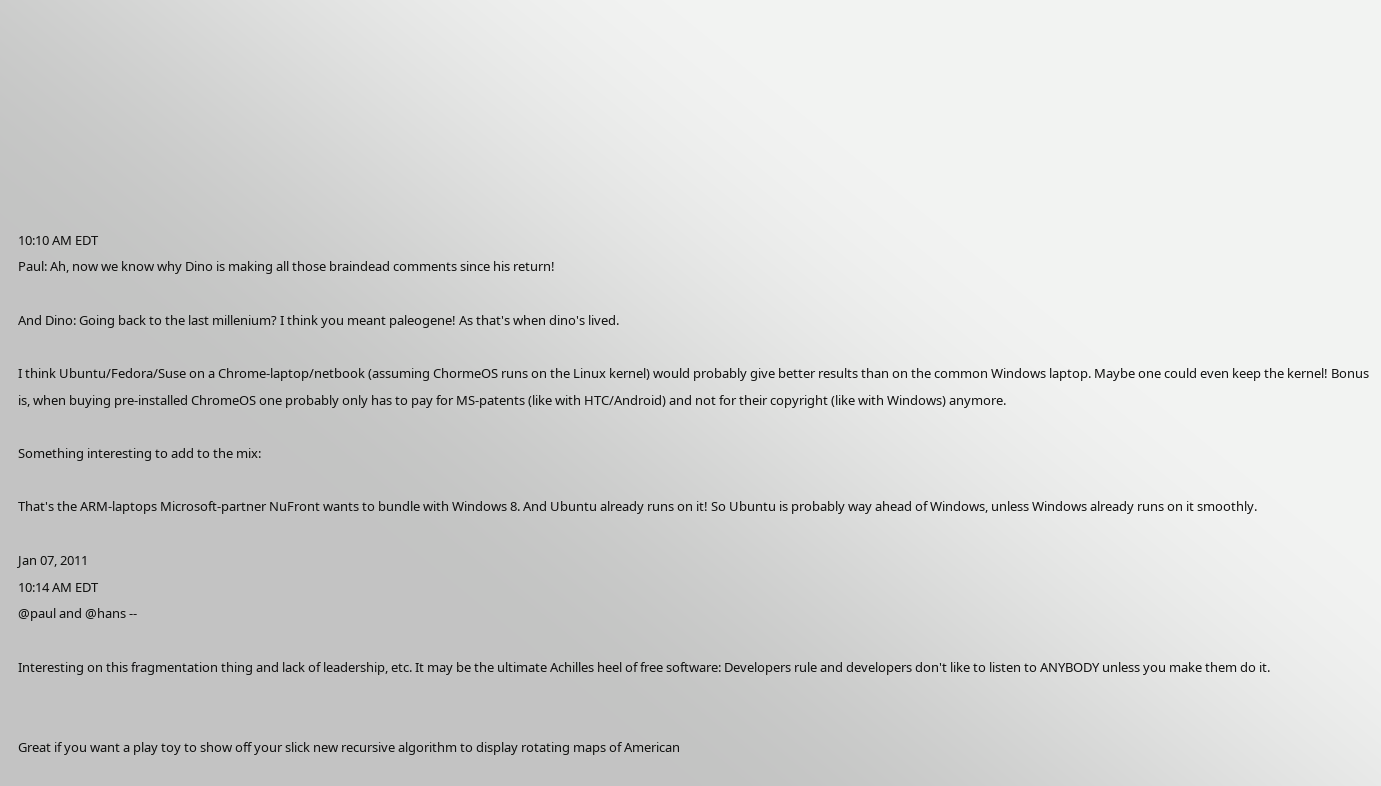10:10 AM EDT
Paul: Ah, now we know why Dino is making all those braindead comments since his return!

And Dino: Going back to the last millenium? I think you meant paleogene! As that's when dino's lived.

I think Ubuntu/Fedora/Suse on a Chrome-laptop/netbook (assuming ChormeOS runs on the Linux kernel) would probably give better results than on the common Windows laptop. Maybe one could even keep the kernel! Bonus is, when buying pre-installed ChromeOS one probably only has to pay for MS-patents (like with HTC/Android) and not for their copyright (like with Windows) anymore.

Something interesting to add to the mix:

That's the ARM-laptops Microsoft-partner NuFront wants to bundle with Windows 8. And Ubuntu already runs on it! So Ubuntu is probably way ahead of Windows, unless Windows already runs on it smoothly.

Jan 07, 2011
10:14 AM EDT
@paul and @hans --

Interesting on this fragmentation thing and lack of leadership, etc. It may be the ultimate Achilles heel of free software: Developers rule and developers don't like to listen to ANYBODY unless you make them do it.


Great if you want a play toy to show off your slick new recursive algorithm to display rotating maps of American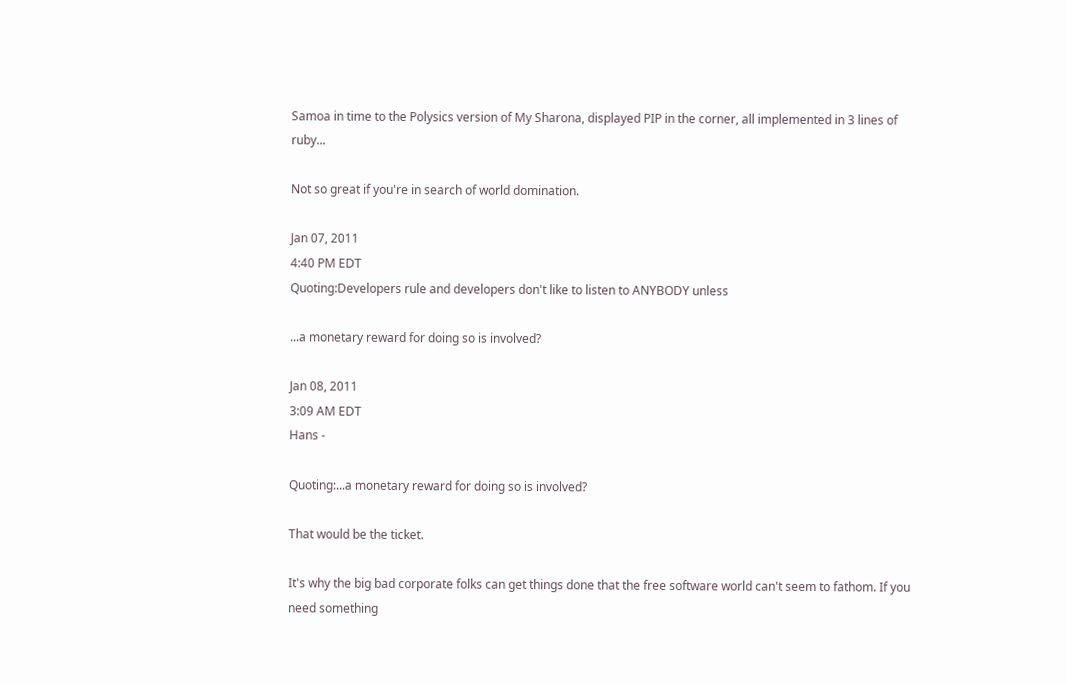Samoa in time to the Polysics version of My Sharona, displayed PIP in the corner, all implemented in 3 lines of ruby...

Not so great if you're in search of world domination.

Jan 07, 2011
4:40 PM EDT
Quoting:Developers rule and developers don't like to listen to ANYBODY unless

...a monetary reward for doing so is involved?

Jan 08, 2011
3:09 AM EDT
Hans -

Quoting:...a monetary reward for doing so is involved?

That would be the ticket.

It's why the big bad corporate folks can get things done that the free software world can't seem to fathom. If you need something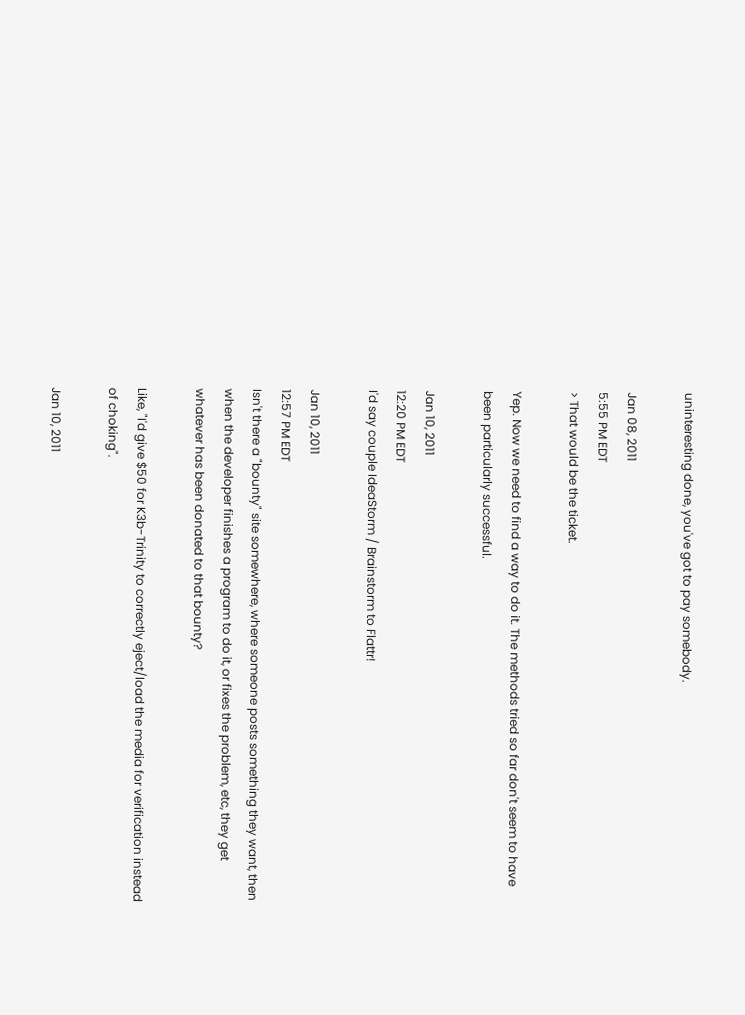uninteresting done, you've got to pay somebody.

Jan 08, 2011
5:55 PM EDT
> That would be the ticket.

Yep. Now we need to find a way to do it. The methods tried so far don't seem to have been particularly successful.

Jan 10, 2011
12:20 PM EDT
I'd say couple IdeaStorm / Brainstorm to Flattr!

Jan 10, 2011
12:57 PM EDT
Isn't there a "bounty" site somewhere, where someone posts something they want, then when the developer finishes a program to do it, or fixes the problem, etc, they get whatever has been donated to that bounty?

Like, "I'd give $50 for K3b-Trinity to correctly eject/load the media for verification instead of choking".

Jan 10, 2011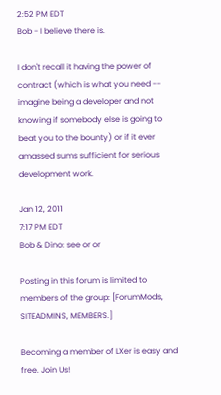2:52 PM EDT
Bob - I believe there is.

I don't recall it having the power of contract (which is what you need -- imagine being a developer and not knowing if somebody else is going to beat you to the bounty) or if it ever amassed sums sufficient for serious development work.

Jan 12, 2011
7:17 PM EDT
Bob & Dino: see or or

Posting in this forum is limited to members of the group: [ForumMods, SITEADMINS, MEMBERS.]

Becoming a member of LXer is easy and free. Join Us!